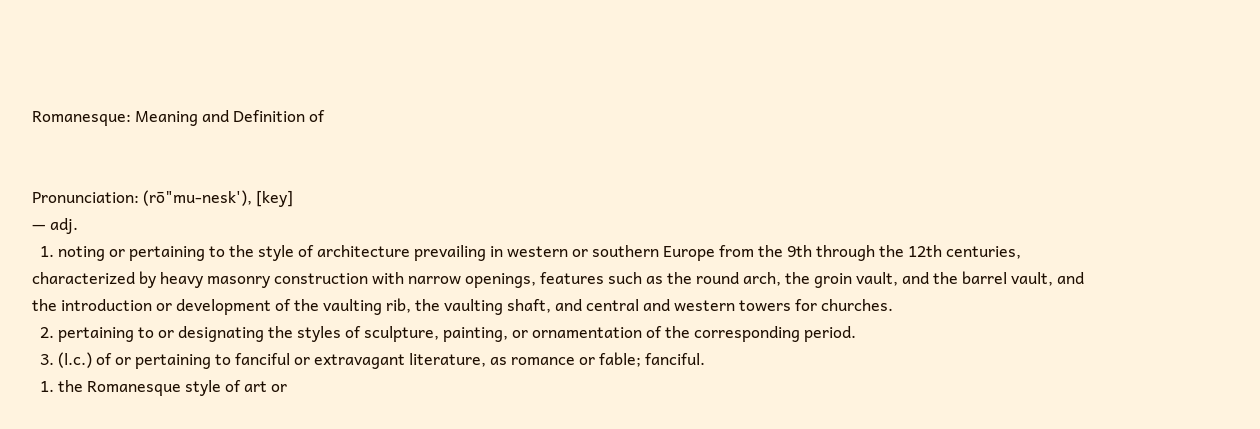Romanesque: Meaning and Definition of


Pronunciation: (rō"mu-nesk'), [key]
— adj.
  1. noting or pertaining to the style of architecture prevailing in western or southern Europe from the 9th through the 12th centuries, characterized by heavy masonry construction with narrow openings, features such as the round arch, the groin vault, and the barrel vault, and the introduction or development of the vaulting rib, the vaulting shaft, and central and western towers for churches.
  2. pertaining to or designating the styles of sculpture, painting, or ornamentation of the corresponding period.
  3. (l.c.) of or pertaining to fanciful or extravagant literature, as romance or fable; fanciful.
  1. the Romanesque style of art or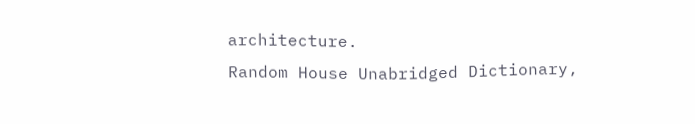architecture.
Random House Unabridged Dictionary,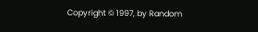Copyright © 1997, by Random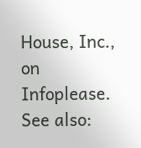House, Inc., on Infoplease.
See also: